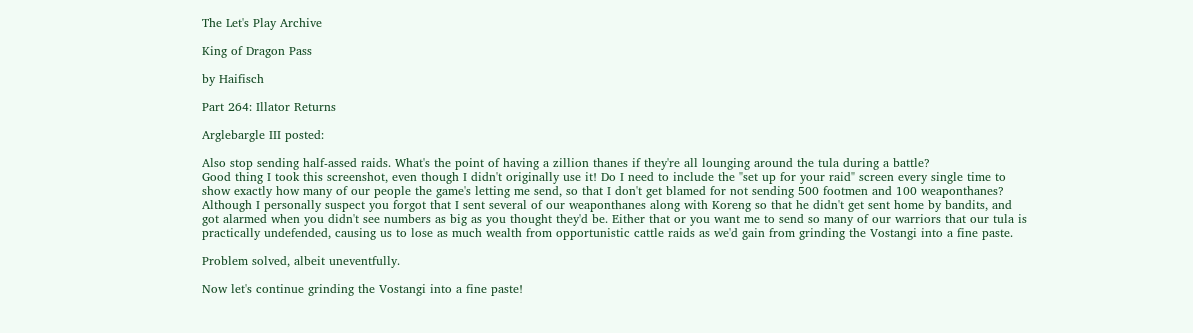The Let's Play Archive

King of Dragon Pass

by Haifisch

Part 264: Illator Returns

Arglebargle III posted:

Also stop sending half-assed raids. What's the point of having a zillion thanes if they're all lounging around the tula during a battle?
Good thing I took this screenshot, even though I didn't originally use it! Do I need to include the "set up for your raid" screen every single time to show exactly how many of our people the game's letting me send, so that I don't get blamed for not sending 500 footmen and 100 weaponthanes? Although I personally suspect you forgot that I sent several of our weaponthanes along with Koreng so that he didn't get sent home by bandits, and got alarmed when you didn't see numbers as big as you thought they'd be. Either that or you want me to send so many of our warriors that our tula is practically undefended, causing us to lose as much wealth from opportunistic cattle raids as we'd gain from grinding the Vostangi into a fine paste.

Problem solved, albeit uneventfully.

Now let's continue grinding the Vostangi into a fine paste!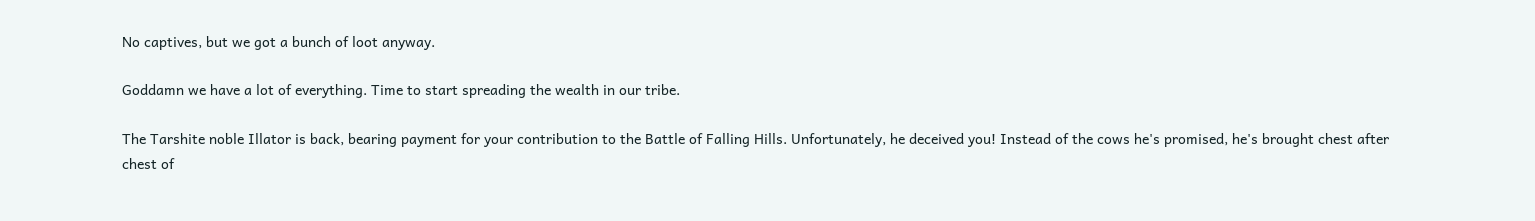No captives, but we got a bunch of loot anyway.

Goddamn we have a lot of everything. Time to start spreading the wealth in our tribe.

The Tarshite noble Illator is back, bearing payment for your contribution to the Battle of Falling Hills. Unfortunately, he deceived you! Instead of the cows he's promised, he's brought chest after chest of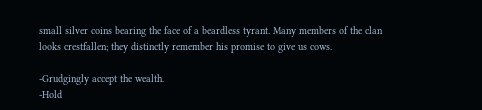small silver coins bearing the face of a beardless tyrant. Many members of the clan looks crestfallen; they distinctly remember his promise to give us cows.

-Grudgingly accept the wealth.
-Hold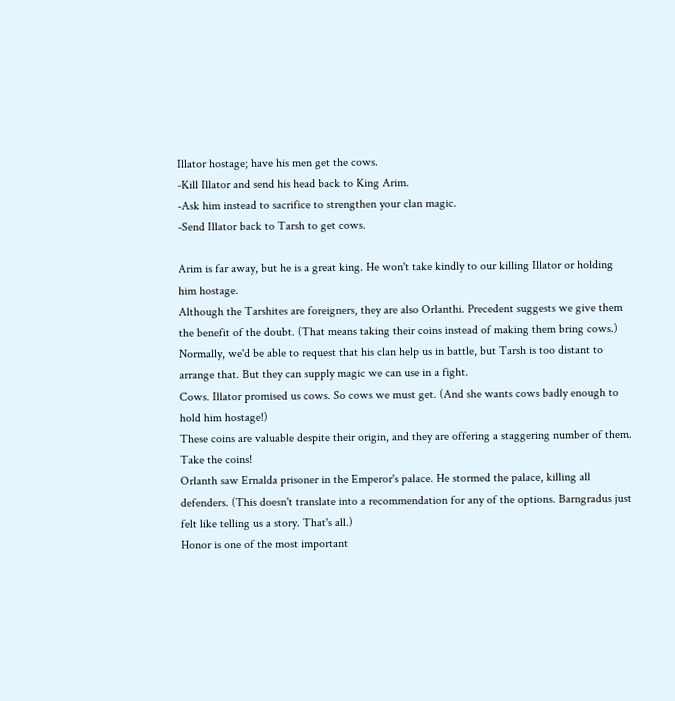Illator hostage; have his men get the cows.
-Kill Illator and send his head back to King Arim.
-Ask him instead to sacrifice to strengthen your clan magic.
-Send Illator back to Tarsh to get cows.

Arim is far away, but he is a great king. He won't take kindly to our killing Illator or holding him hostage.
Although the Tarshites are foreigners, they are also Orlanthi. Precedent suggests we give them the benefit of the doubt. (That means taking their coins instead of making them bring cows.)
Normally, we'd be able to request that his clan help us in battle, but Tarsh is too distant to arrange that. But they can supply magic we can use in a fight.
Cows. Illator promised us cows. So cows we must get. (And she wants cows badly enough to hold him hostage!)
These coins are valuable despite their origin, and they are offering a staggering number of them. Take the coins!
Orlanth saw Ernalda prisoner in the Emperor's palace. He stormed the palace, killing all defenders. (This doesn't translate into a recommendation for any of the options. Barngradus just felt like telling us a story. That's all.)
Honor is one of the most important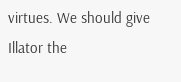virtues. We should give Illator the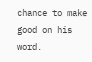chance to make good on his word.